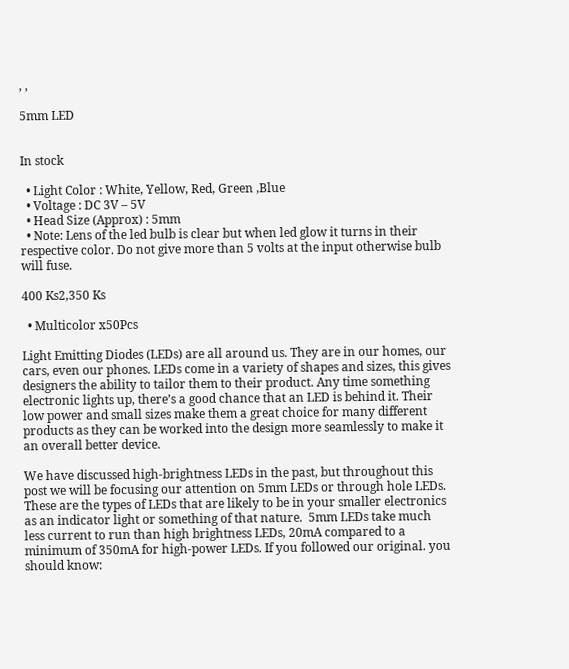, ,

5mm LED


In stock

  • Light Color : White, Yellow, Red, Green ,Blue
  • Voltage : DC 3V – 5V
  • Head Size (Approx) : 5mm
  • Note: Lens of the led bulb is clear but when led glow it turns in their respective color. Do not give more than 5 volts at the input otherwise bulb will fuse.

400 Ks2,350 Ks

  • Multicolor x50Pcs

Light Emitting Diodes (LEDs) are all around us. They are in our homes, our cars, even our phones. LEDs come in a variety of shapes and sizes, this gives designers the ability to tailor them to their product. Any time something electronic lights up, there’s a good chance that an LED is behind it. Their low power and small sizes make them a great choice for many different products as they can be worked into the design more seamlessly to make it an overall better device.

We have discussed high-brightness LEDs in the past, but throughout this post we will be focusing our attention on 5mm LEDs or through hole LEDs. These are the types of LEDs that are likely to be in your smaller electronics as an indicator light or something of that nature.  5mm LEDs take much less current to run than high brightness LEDs, 20mA compared to a minimum of 350mA for high-power LEDs. If you followed our original. you should know: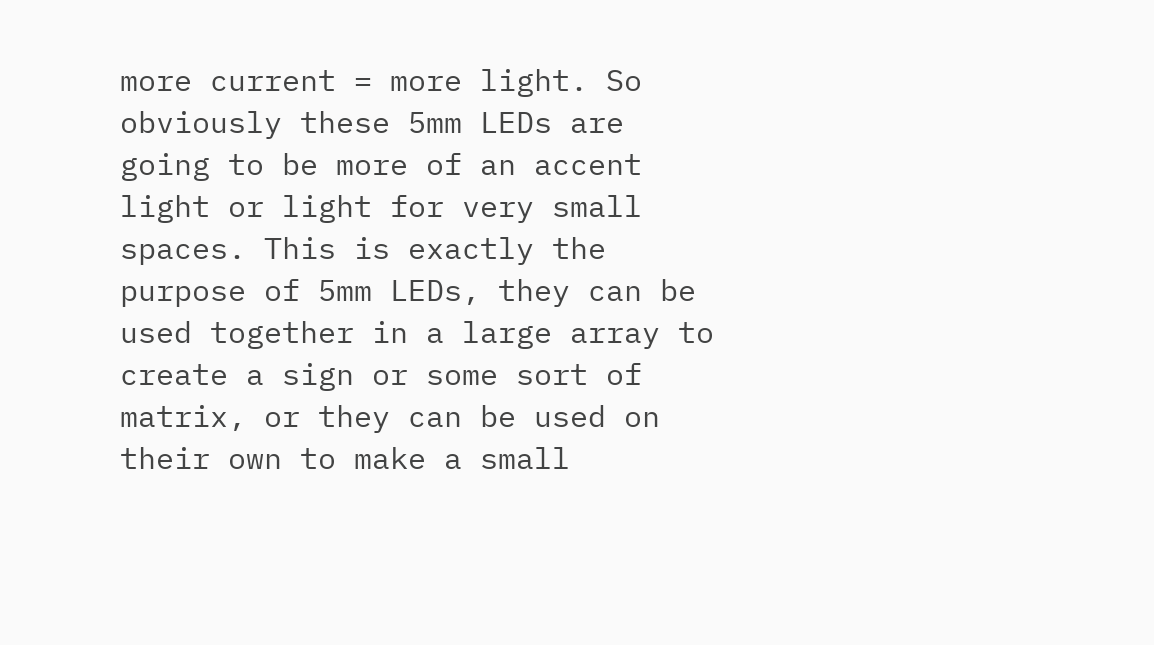more current = more light. So obviously these 5mm LEDs are going to be more of an accent light or light for very small spaces. This is exactly the purpose of 5mm LEDs, they can be used together in a large array to create a sign or some sort of matrix, or they can be used on their own to make a small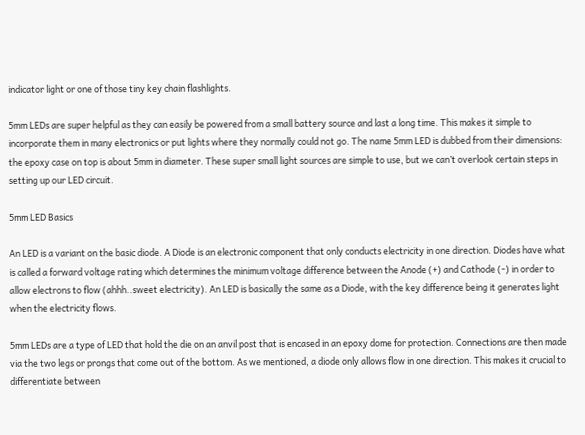indicator light or one of those tiny key chain flashlights.

5mm LEDs are super helpful as they can easily be powered from a small battery source and last a long time. This makes it simple to incorporate them in many electronics or put lights where they normally could not go. The name 5mm LED is dubbed from their dimensions: the epoxy case on top is about 5mm in diameter. These super small light sources are simple to use, but we can’t overlook certain steps in setting up our LED circuit.

5mm LED Basics

An LED is a variant on the basic diode. A Diode is an electronic component that only conducts electricity in one direction. Diodes have what is called a forward voltage rating which determines the minimum voltage difference between the Anode (+) and Cathode (-) in order to allow electrons to flow (ahhh..sweet electricity). An LED is basically the same as a Diode, with the key difference being it generates light when the electricity flows.

5mm LEDs are a type of LED that hold the die on an anvil post that is encased in an epoxy dome for protection. Connections are then made via the two legs or prongs that come out of the bottom. As we mentioned, a diode only allows flow in one direction. This makes it crucial to differentiate between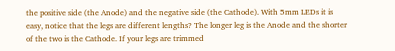the positive side (the Anode) and the negative side (the Cathode). With 5mm LEDs it is easy, notice that the legs are different lengths? The longer leg is the Anode and the shorter of the two is the Cathode. If your legs are trimmed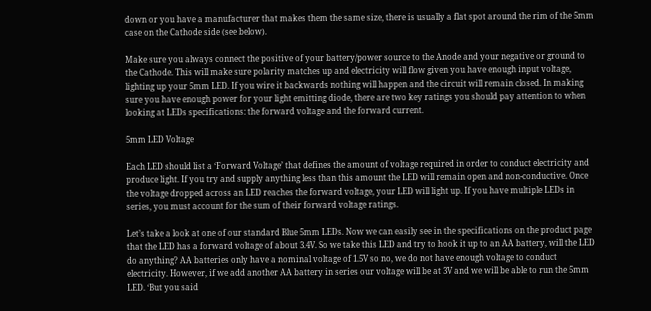down or you have a manufacturer that makes them the same size, there is usually a flat spot around the rim of the 5mm case on the Cathode side (see below).

Make sure you always connect the positive of your battery/power source to the Anode and your negative or ground to the Cathode. This will make sure polarity matches up and electricity will flow given you have enough input voltage, lighting up your 5mm LED. If you wire it backwards nothing will happen and the circuit will remain closed. In making sure you have enough power for your light emitting diode, there are two key ratings you should pay attention to when looking at LEDs specifications: the forward voltage and the forward current.

5mm LED Voltage

Each LED should list a ‘Forward Voltage’ that defines the amount of voltage required in order to conduct electricity and produce light. If you try and supply anything less than this amount the LED will remain open and non-conductive. Once the voltage dropped across an LED reaches the forward voltage, your LED will light up. If you have multiple LEDs in series, you must account for the sum of their forward voltage ratings.

Let’s take a look at one of our standard Blue 5mm LEDs. Now we can easily see in the specifications on the product page that the LED has a forward voltage of about 3.4V. So we take this LED and try to hook it up to an AA battery, will the LED do anything? AA batteries only have a nominal voltage of 1.5V so no, we do not have enough voltage to conduct electricity. However, if we add another AA battery in series our voltage will be at 3V and we will be able to run the 5mm LED. ‘But you said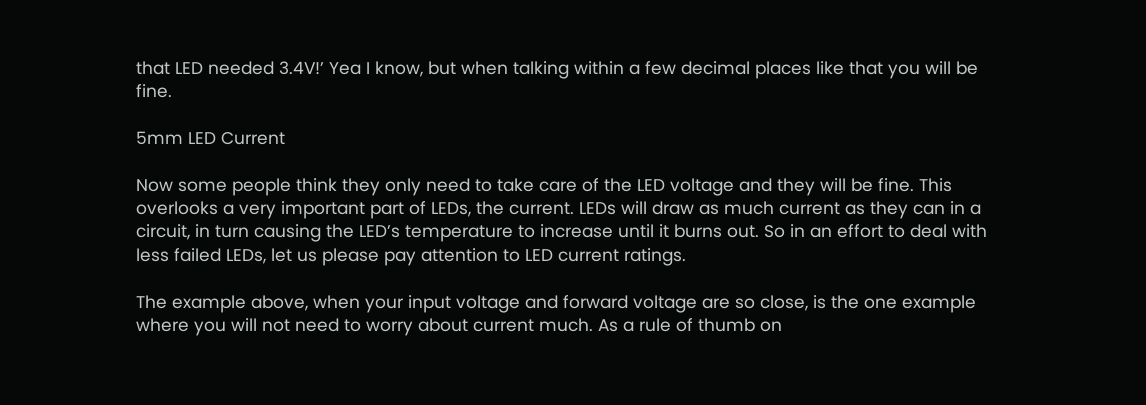that LED needed 3.4V!’ Yea I know, but when talking within a few decimal places like that you will be fine.

5mm LED Current

Now some people think they only need to take care of the LED voltage and they will be fine. This overlooks a very important part of LEDs, the current. LEDs will draw as much current as they can in a circuit, in turn causing the LED’s temperature to increase until it burns out. So in an effort to deal with less failed LEDs, let us please pay attention to LED current ratings.

The example above, when your input voltage and forward voltage are so close, is the one example where you will not need to worry about current much. As a rule of thumb on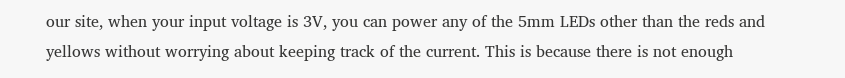our site, when your input voltage is 3V, you can power any of the 5mm LEDs other than the reds and yellows without worrying about keeping track of the current. This is because there is not enough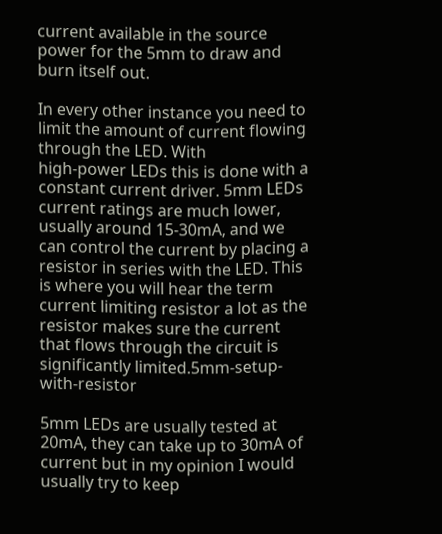current available in the source power for the 5mm to draw and burn itself out.

In every other instance you need to limit the amount of current flowing through the LED. With
high-power LEDs this is done with a constant current driver. 5mm LEDs current ratings are much lower, usually around 15-30mA, and we can control the current by placing a resistor in series with the LED. This is where you will hear the term current limiting resistor a lot as the resistor makes sure the current that flows through the circuit is significantly limited.5mm-setup-with-resistor

5mm LEDs are usually tested at 20mA, they can take up to 30mA of current but in my opinion I would usually try to keep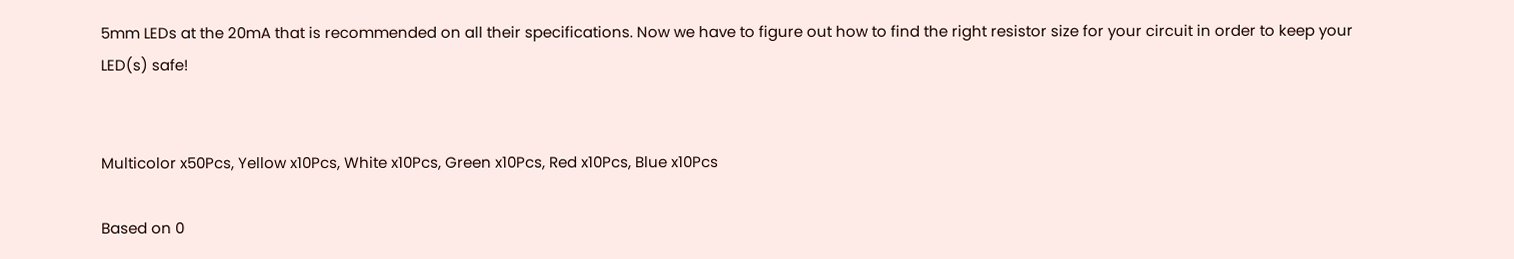5mm LEDs at the 20mA that is recommended on all their specifications. Now we have to figure out how to find the right resistor size for your circuit in order to keep your LED(s) safe!


Multicolor x50Pcs, Yellow x10Pcs, White x10Pcs, Green x10Pcs, Red x10Pcs, Blue x10Pcs

Based on 0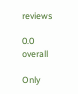reviews

0.0 overall

Only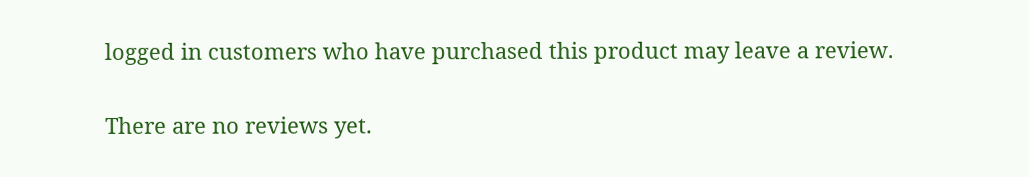logged in customers who have purchased this product may leave a review.

There are no reviews yet.